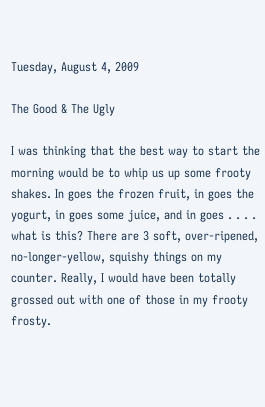Tuesday, August 4, 2009

The Good & The Ugly

I was thinking that the best way to start the morning would be to whip us up some frooty shakes. In goes the frozen fruit, in goes the yogurt, in goes some juice, and in goes . . . . what is this? There are 3 soft, over-ripened, no-longer-yellow, squishy things on my counter. Really, I would have been totally grossed out with one of those in my frooty frosty.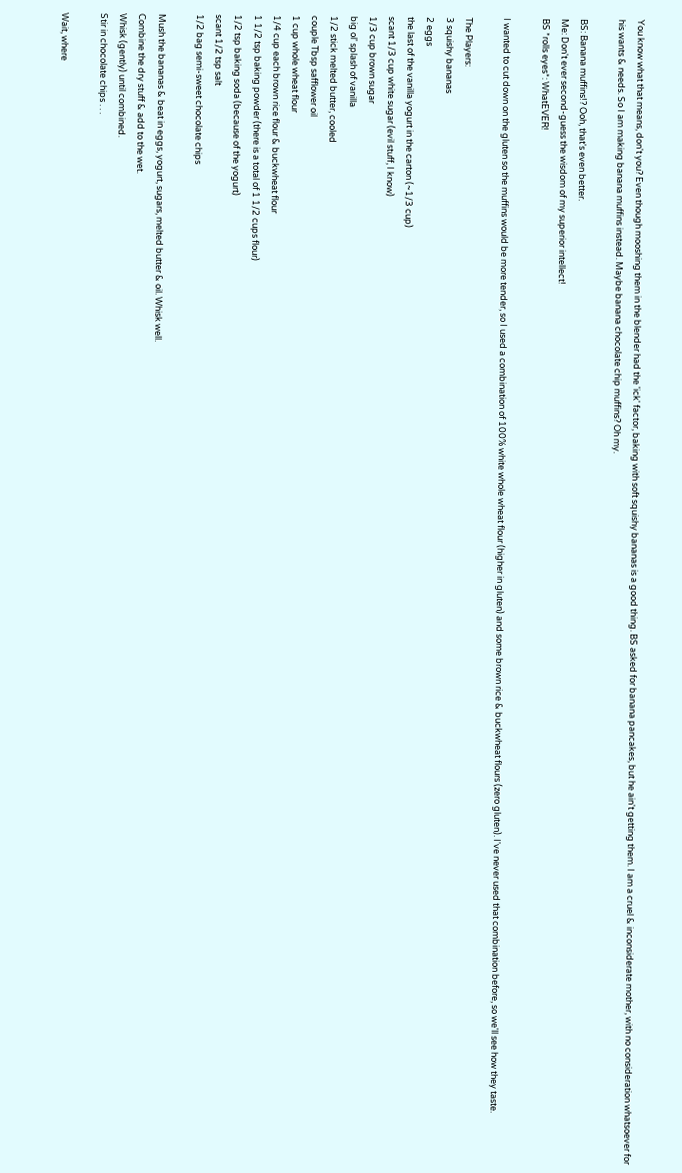You know what that means, don't you? Even though mooshing them in the blender had the 'ick' factor, baking with soft squishy bananas is a good thing. BS asked for banana pancakes, but he ain't getting them. I am a cruel & inconsiderate mother, with no consideration whatsoever for his wants & needs. So I am making banana muffins instead. Maybe banana chocolate chip muffins? Oh my.

BS: Banana muffins!? Ooh, that's even better.
Me: Don't ever second-guess the wisdom of my superior intellect!
BS *rolls eyes*: WhatEVER!

I wanted to cut down on the gluten so the muffins would be more tender, so I used a combination of 100% white whole wheat flour (higher in gluten) and some brown rice & buckwheat flours (zero gluten). I've never used that combination before, so we'll see how they taste.

The Players:
3 squishy bananas
2 eggs
the last of the vanilla yogurt in the carton (~1/3 cup)
scant 1/3 cup white sugar (evil stuff, I know)
1/3 cup brown sugar
big ol' splash of vanilla
1/2 stick melted butter, cooled
couple Tbsp safflower oil
1 cup whole wheat flour
1/4 cup each brown rice flour & buckwheat flour
1 1/2 tsp baking powder (there is a total of 1 1/2 cups flour)
1/2 tsp baking soda (because of the yogurt)
scant 1/2 tsp salt
1/2 bag semi-sweet chocolate chips

Mush the bananas & beat in eggs, yogurt, sugars, melted butter & oil. Whisk well.
Combine the dry stuff & add to the wet.
Whisk (gently) until combined.
Stir in chocolate chips . . .

Wait, where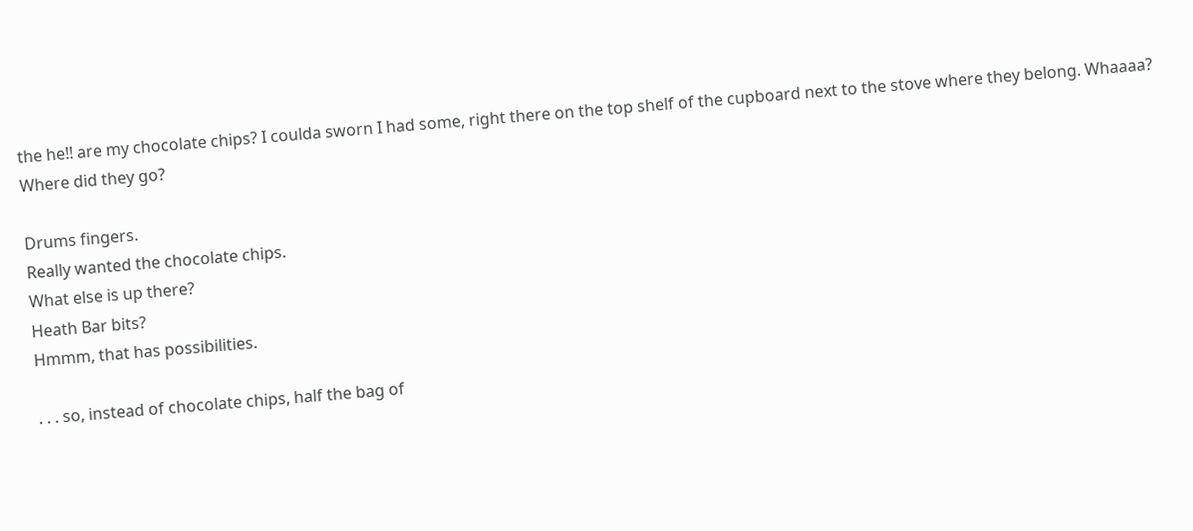the he!! are my chocolate chips? I coulda sworn I had some, right there on the top shelf of the cupboard next to the stove where they belong. Whaaaa? Where did they go?

Drums fingers.
Really wanted the chocolate chips.
What else is up there?
Heath Bar bits?
Hmmm, that has possibilities.

. . . so, instead of chocolate chips, half the bag of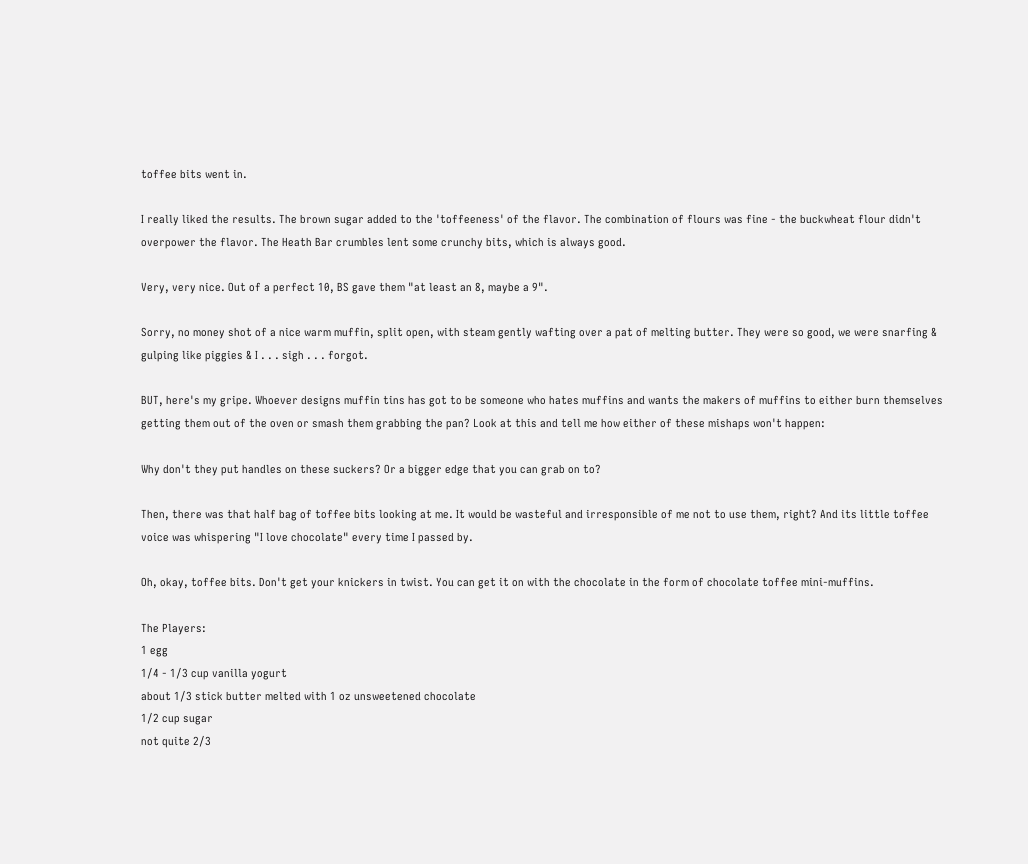toffee bits went in.

I really liked the results. The brown sugar added to the 'toffeeness' of the flavor. The combination of flours was fine - the buckwheat flour didn't overpower the flavor. The Heath Bar crumbles lent some crunchy bits, which is always good.

Very, very nice. Out of a perfect 10, BS gave them "at least an 8, maybe a 9".

Sorry, no money shot of a nice warm muffin, split open, with steam gently wafting over a pat of melting butter. They were so good, we were snarfing & gulping like piggies & I . . . sigh . . . forgot.

BUT, here's my gripe. Whoever designs muffin tins has got to be someone who hates muffins and wants the makers of muffins to either burn themselves getting them out of the oven or smash them grabbing the pan? Look at this and tell me how either of these mishaps won't happen:

Why don't they put handles on these suckers? Or a bigger edge that you can grab on to?

Then, there was that half bag of toffee bits looking at me. It would be wasteful and irresponsible of me not to use them, right? And its little toffee voice was whispering "I love chocolate" every time I passed by.

Oh, okay, toffee bits. Don't get your knickers in twist. You can get it on with the chocolate in the form of chocolate toffee mini-muffins.

The Players:
1 egg
1/4 - 1/3 cup vanilla yogurt
about 1/3 stick butter melted with 1 oz unsweetened chocolate
1/2 cup sugar
not quite 2/3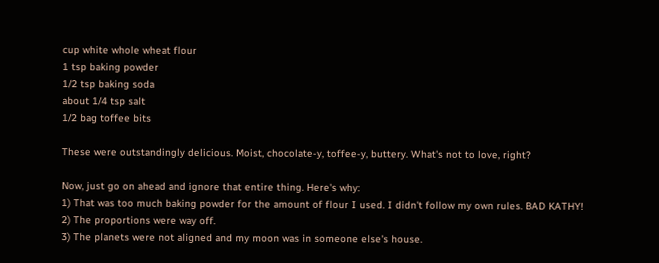cup white whole wheat flour
1 tsp baking powder
1/2 tsp baking soda
about 1/4 tsp salt
1/2 bag toffee bits

These were outstandingly delicious. Moist, chocolate-y, toffee-y, buttery. What's not to love, right?

Now, just go on ahead and ignore that entire thing. Here's why:
1) That was too much baking powder for the amount of flour I used. I didn't follow my own rules. BAD KATHY!
2) The proportions were way off.
3) The planets were not aligned and my moon was in someone else's house.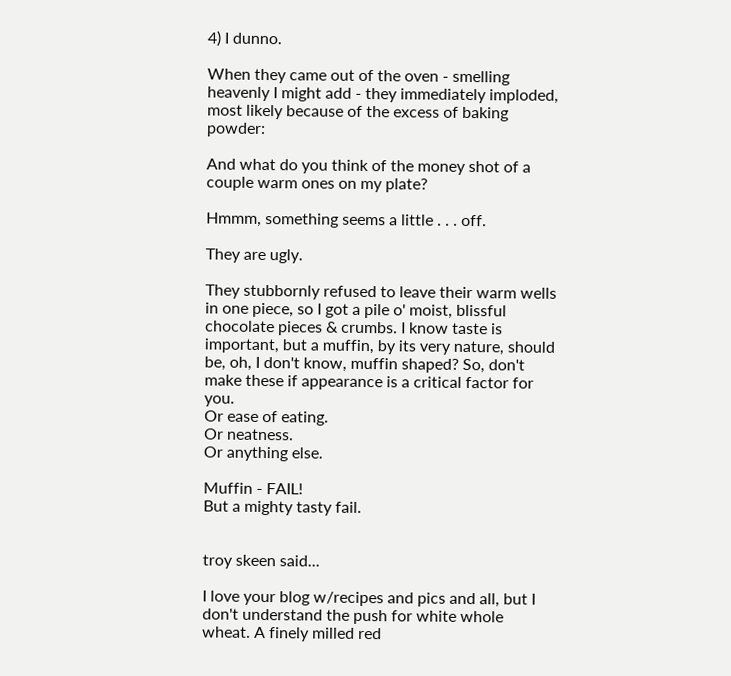4) I dunno.

When they came out of the oven - smelling heavenly I might add - they immediately imploded, most likely because of the excess of baking powder:

And what do you think of the money shot of a couple warm ones on my plate?

Hmmm, something seems a little . . . off.

They are ugly.

They stubbornly refused to leave their warm wells in one piece, so I got a pile o' moist, blissful chocolate pieces & crumbs. I know taste is important, but a muffin, by its very nature, should be, oh, I don't know, muffin shaped? So, don't make these if appearance is a critical factor for you.
Or ease of eating.
Or neatness.
Or anything else.

Muffin - FAIL!
But a mighty tasty fail.


troy skeen said...

I love your blog w/recipes and pics and all, but I don't understand the push for white whole wheat. A finely milled red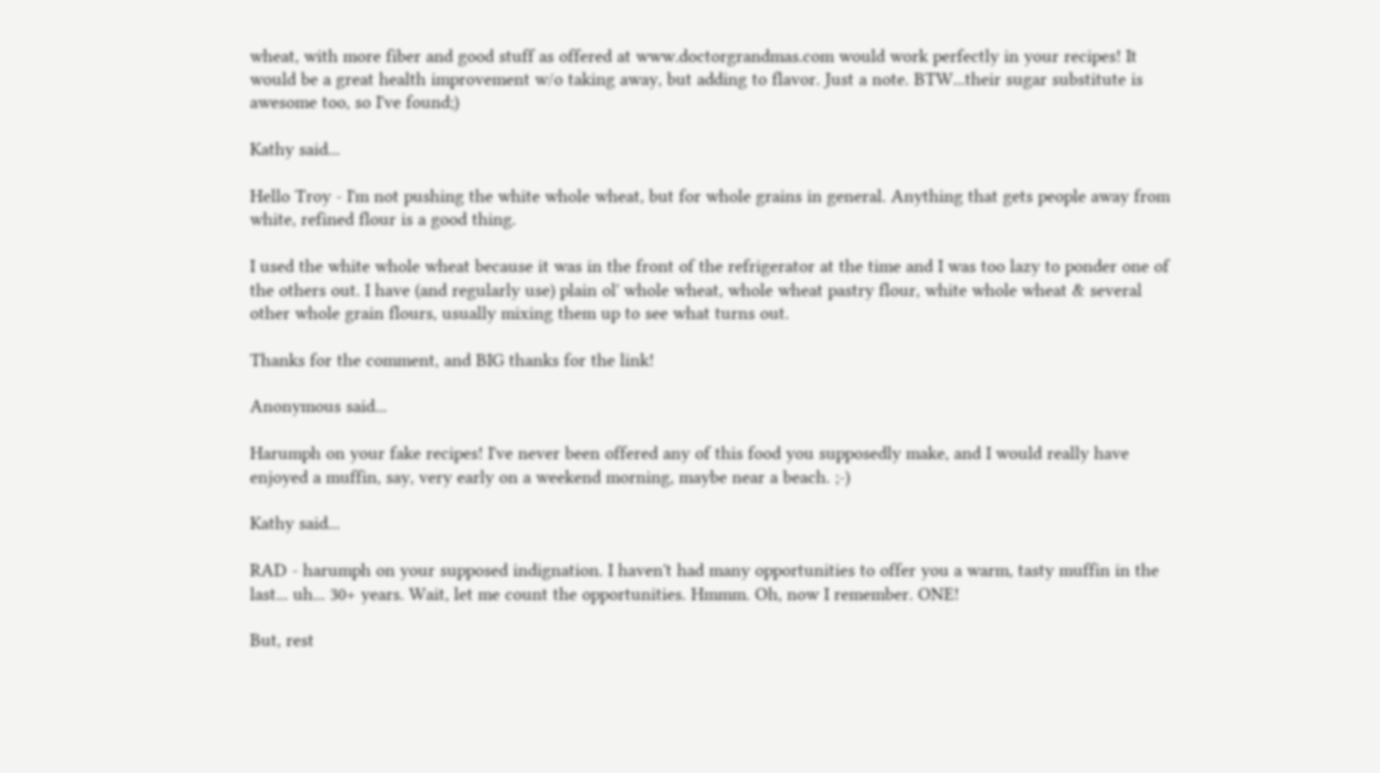wheat, with more fiber and good stuff as offered at www.doctorgrandmas.com would work perfectly in your recipes! It would be a great health improvement w/o taking away, but adding to flavor. Just a note. BTW...their sugar substitute is awesome too, so I've found;)

Kathy said...

Hello Troy - I'm not pushing the white whole wheat, but for whole grains in general. Anything that gets people away from white, refined flour is a good thing.

I used the white whole wheat because it was in the front of the refrigerator at the time and I was too lazy to ponder one of the others out. I have (and regularly use) plain ol' whole wheat, whole wheat pastry flour, white whole wheat & several other whole grain flours, usually mixing them up to see what turns out.

Thanks for the comment, and BIG thanks for the link!

Anonymous said...

Harumph on your fake recipes! I've never been offered any of this food you supposedly make, and I would really have enjoyed a muffin, say, very early on a weekend morning, maybe near a beach. ;-)

Kathy said...

RAD - harumph on your supposed indignation. I haven't had many opportunities to offer you a warm, tasty muffin in the last... uh... 30+ years. Wait, let me count the opportunities. Hmmm. Oh, now I remember. ONE!

But, rest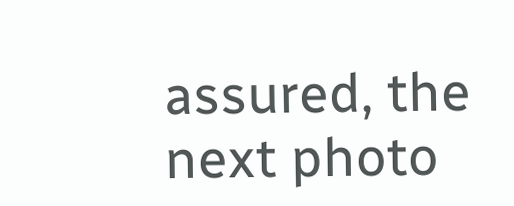assured, the next photo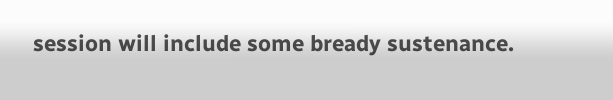session will include some bready sustenance.